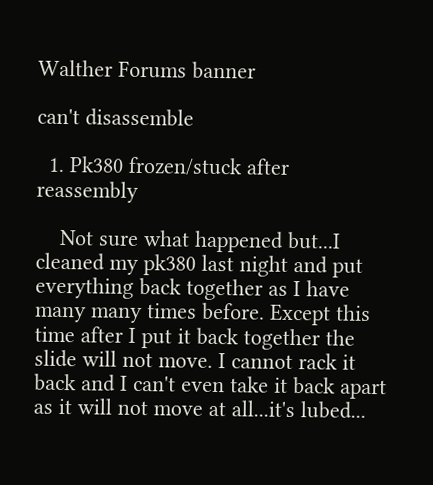Walther Forums banner

can't disassemble

  1. Pk380 frozen/stuck after reassembly

    Not sure what happened but...I cleaned my pk380 last night and put everything back together as I have many many times before. Except this time after I put it back together the slide will not move. I cannot rack it back and I can't even take it back apart as it will not move at all...it's lubed...